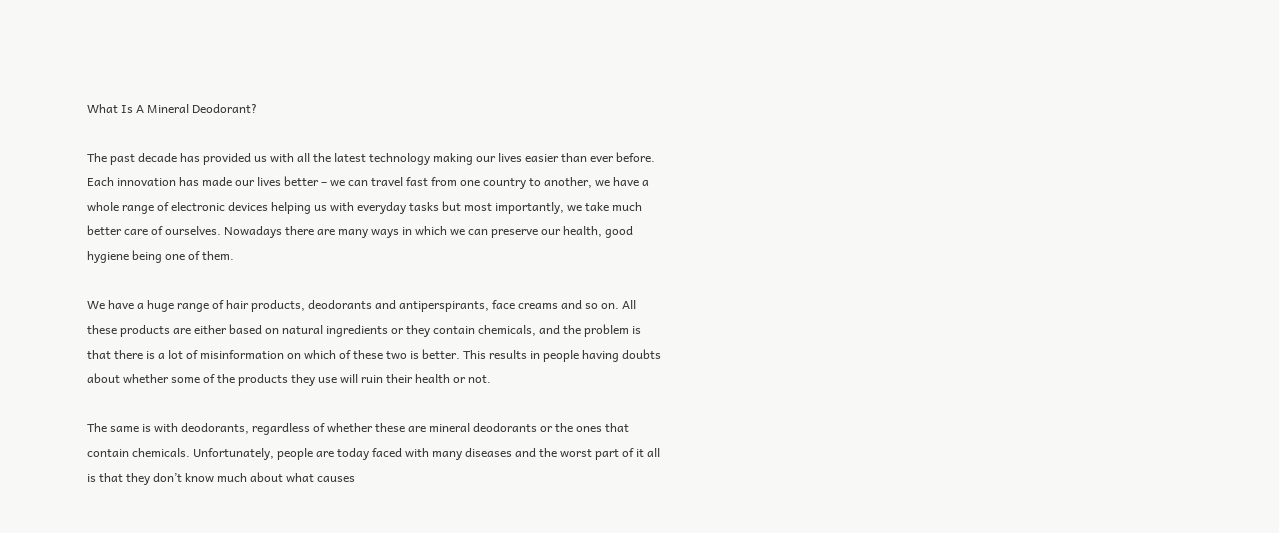What Is A Mineral Deodorant?

The past decade has provided us with all the latest technology making our lives easier than ever before. Each innovation has made our lives better – we can travel fast from one country to another, we have a whole range of electronic devices helping us with everyday tasks but most importantly, we take much better care of ourselves. Nowadays there are many ways in which we can preserve our health, good hygiene being one of them.

We have a huge range of hair products, deodorants and antiperspirants, face creams and so on. All these products are either based on natural ingredients or they contain chemicals, and the problem is that there is a lot of misinformation on which of these two is better. This results in people having doubts about whether some of the products they use will ruin their health or not.

The same is with deodorants, regardless of whether these are mineral deodorants or the ones that contain chemicals. Unfortunately, people are today faced with many diseases and the worst part of it all is that they don’t know much about what causes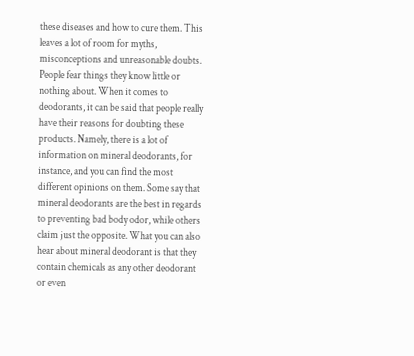these diseases and how to cure them. This leaves a lot of room for myths, misconceptions and unreasonable doubts. People fear things they know little or nothing about. When it comes to deodorants, it can be said that people really have their reasons for doubting these products. Namely, there is a lot of information on mineral deodorants, for instance, and you can find the most different opinions on them. Some say that mineral deodorants are the best in regards to preventing bad body odor, while others claim just the opposite. What you can also hear about mineral deodorant is that they contain chemicals as any other deodorant or even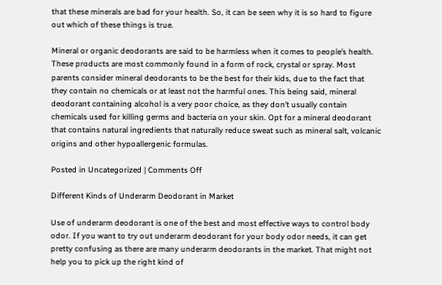that these minerals are bad for your health. So, it can be seen why it is so hard to figure out which of these things is true.

Mineral or organic deodorants are said to be harmless when it comes to people’s health. These products are most commonly found in a form of rock, crystal or spray. Most parents consider mineral deodorants to be the best for their kids, due to the fact that they contain no chemicals or at least not the harmful ones. This being said, mineral deodorant containing alcohol is a very poor choice, as they don’t usually contain chemicals used for killing germs and bacteria on your skin. Opt for a mineral deodorant that contains natural ingredients that naturally reduce sweat such as mineral salt, volcanic origins and other hypoallergenic formulas.

Posted in Uncategorized | Comments Off

Different Kinds of Underarm Deodorant in Market

Use of underarm deodorant is one of the best and most effective ways to control body odor. If you want to try out underarm deodorant for your body odor needs, it can get pretty confusing as there are many underarm deodorants in the market. That might not help you to pick up the right kind of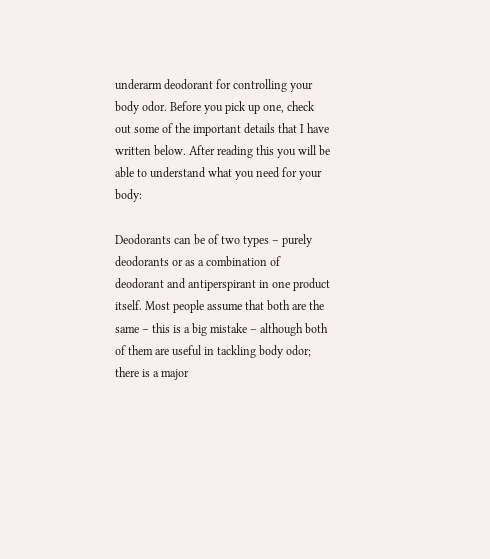underarm deodorant for controlling your body odor. Before you pick up one, check out some of the important details that I have written below. After reading this you will be able to understand what you need for your body:

Deodorants can be of two types – purely deodorants or as a combination of deodorant and antiperspirant in one product itself. Most people assume that both are the same – this is a big mistake – although both of them are useful in tackling body odor; there is a major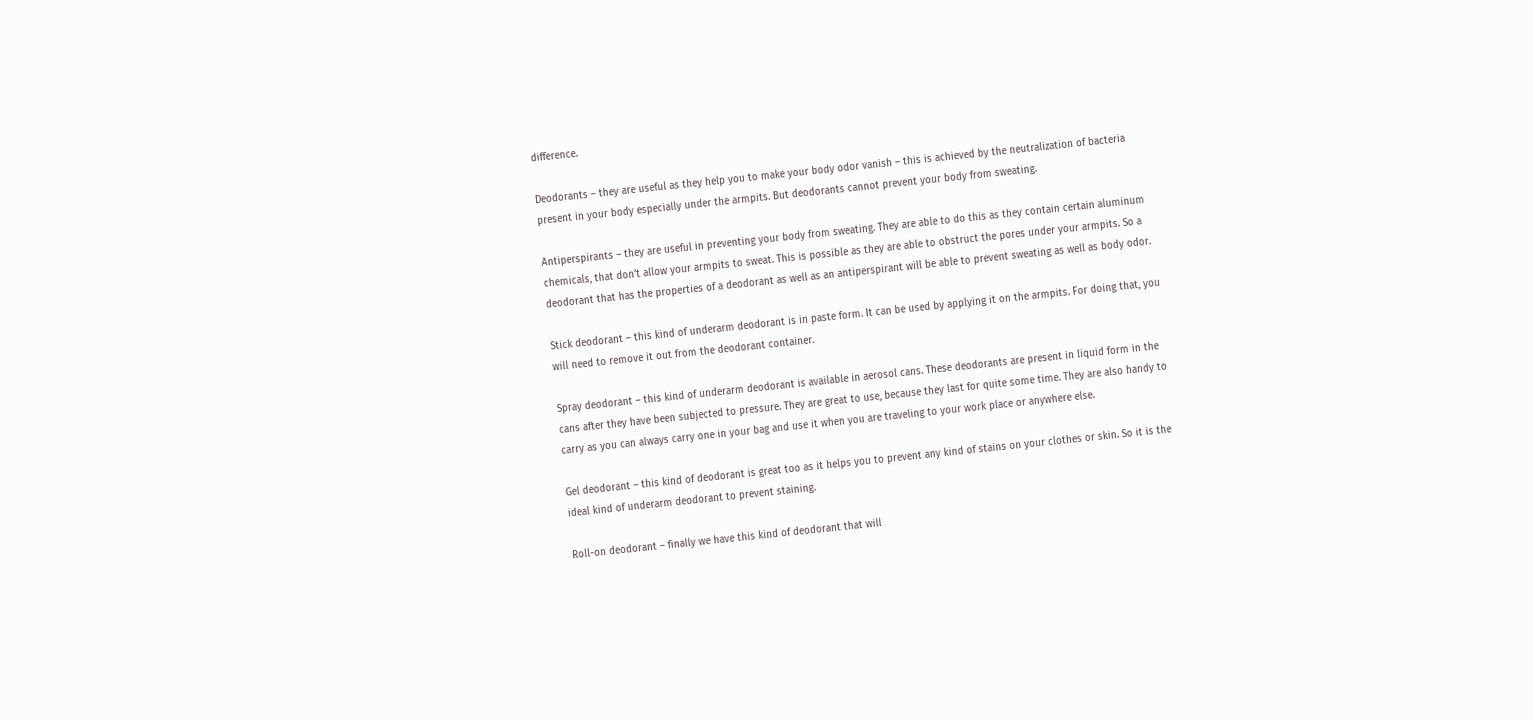difference.

Deodorants – they are useful as they help you to make your body odor vanish – this is achieved by the neutralization of bacteria present in your body especially under the armpits. But deodorants cannot prevent your body from sweating.

Antiperspirants – they are useful in preventing your body from sweating. They are able to do this as they contain certain aluminum chemicals, that don’t allow your armpits to sweat. This is possible as they are able to obstruct the pores under your armpits. So a deodorant that has the properties of a deodorant as well as an antiperspirant will be able to prevent sweating as well as body odor.

Stick deodorant – this kind of underarm deodorant is in paste form. It can be used by applying it on the armpits. For doing that, you will need to remove it out from the deodorant container.

Spray deodorant – this kind of underarm deodorant is available in aerosol cans. These deodorants are present in liquid form in the cans after they have been subjected to pressure. They are great to use, because they last for quite some time. They are also handy to carry as you can always carry one in your bag and use it when you are traveling to your work place or anywhere else.

Gel deodorant – this kind of deodorant is great too as it helps you to prevent any kind of stains on your clothes or skin. So it is the ideal kind of underarm deodorant to prevent staining.

Roll-on deodorant – finally we have this kind of deodorant that will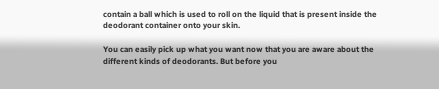contain a ball which is used to roll on the liquid that is present inside the deodorant container onto your skin.

You can easily pick up what you want now that you are aware about the different kinds of deodorants. But before you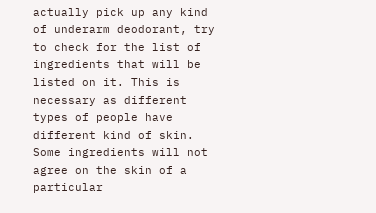actually pick up any kind of underarm deodorant, try to check for the list of ingredients that will be listed on it. This is necessary as different types of people have different kind of skin. Some ingredients will not agree on the skin of a particular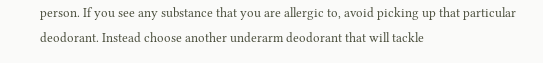person. If you see any substance that you are allergic to, avoid picking up that particular deodorant. Instead choose another underarm deodorant that will tackle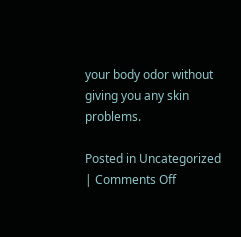your body odor without giving you any skin problems.

Posted in Uncategorized | Comments Off